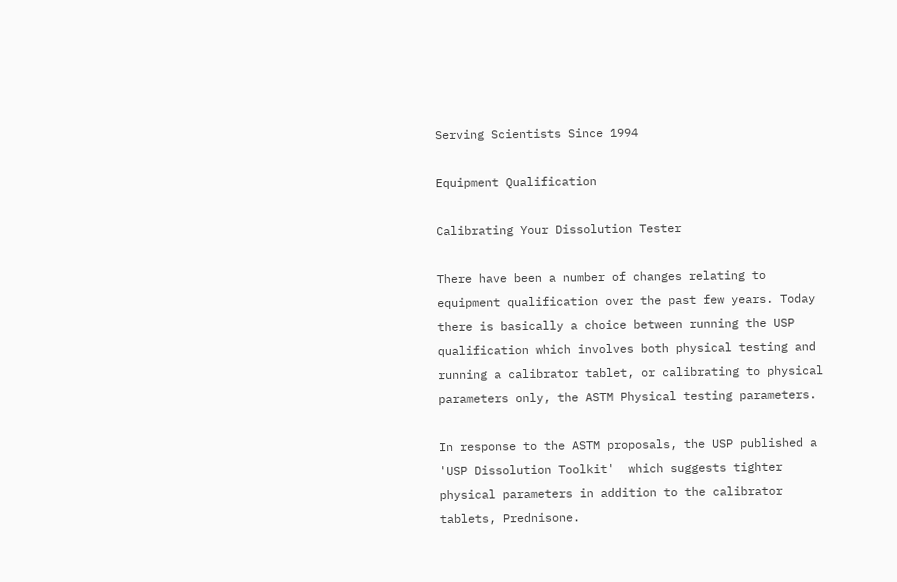Serving Scientists Since 1994

Equipment Qualification

Calibrating Your Dissolution Tester

There have been a number of changes relating to equipment qualification over the past few years. Today there is basically a choice between running the USP qualification which involves both physical testing and running a calibrator tablet, or calibrating to physical parameters only, the ASTM Physical testing parameters.

In response to the ASTM proposals, the USP published a 'USP Dissolution Toolkit'  which suggests tighter physical parameters in addition to the calibrator tablets, Prednisone.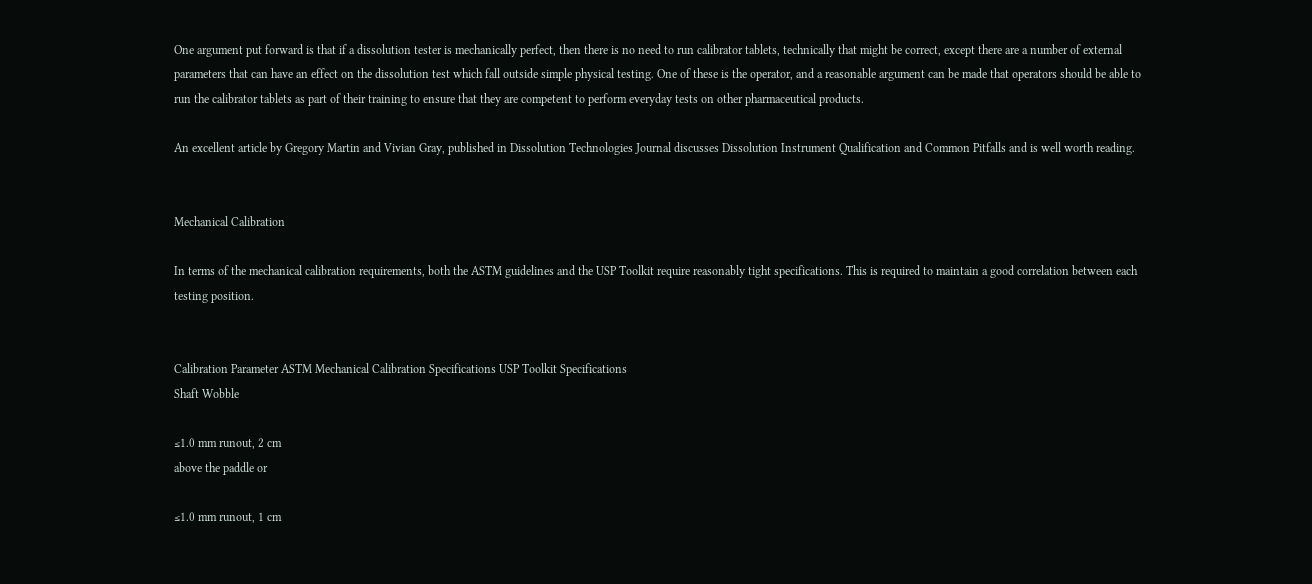One argument put forward is that if a dissolution tester is mechanically perfect, then there is no need to run calibrator tablets, technically that might be correct, except there are a number of external parameters that can have an effect on the dissolution test which fall outside simple physical testing. One of these is the operator, and a reasonable argument can be made that operators should be able to run the calibrator tablets as part of their training to ensure that they are competent to perform everyday tests on other pharmaceutical products.

An excellent article by Gregory Martin and Vivian Gray, published in Dissolution Technologies Journal discusses Dissolution Instrument Qualification and Common Pitfalls and is well worth reading.


Mechanical Calibration

In terms of the mechanical calibration requirements, both the ASTM guidelines and the USP Toolkit require reasonably tight specifications. This is required to maintain a good correlation between each testing position.


Calibration Parameter ASTM Mechanical Calibration Specifications USP Toolkit Specifications
Shaft Wobble

≤1.0 mm runout, 2 cm
above the paddle or

≤1.0 mm runout, 1 cm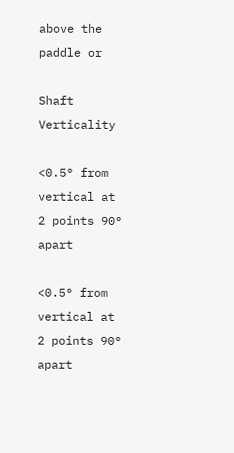above the paddle or

Shaft Verticality

<0.5° from vertical at
2 points 90° apart

<0.5° from vertical at
2 points 90° apart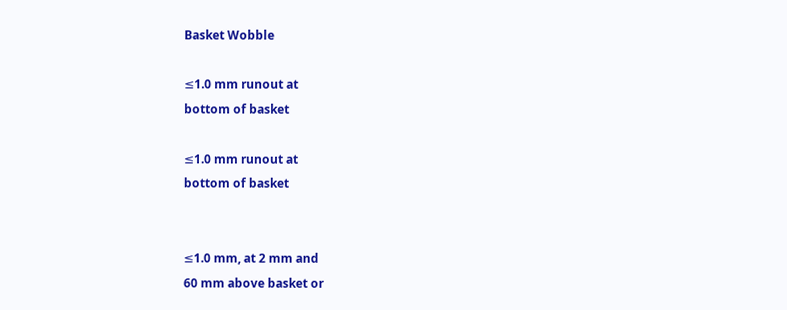Basket Wobble

≤1.0 mm runout at
bottom of basket

≤1.0 mm runout at
bottom of basket


≤1.0 mm, at 2 mm and
60 mm above basket or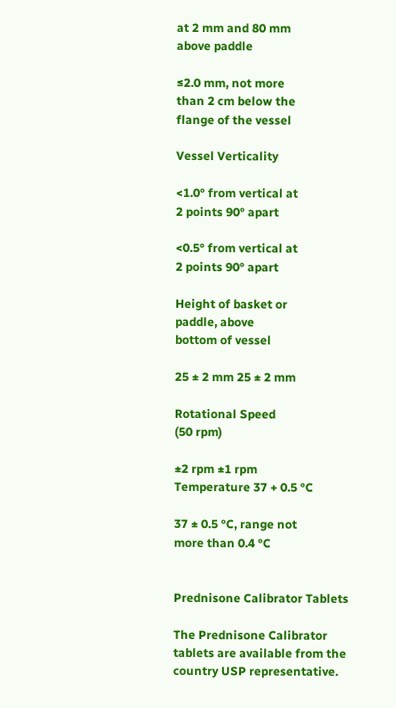at 2 mm and 80 mm
above paddle

≤2.0 mm, not more
than 2 cm below the
flange of the vessel

Vessel Verticality

<1.0° from vertical at
2 points 90° apart

<0.5° from vertical at
2 points 90° apart

Height of basket or
paddle, above
bottom of vessel

25 ± 2 mm 25 ± 2 mm

Rotational Speed
(50 rpm)

±2 rpm ±1 rpm
Temperature 37 + 0.5 °C

37 ± 0.5 °C, range not
more than 0.4 °C


Prednisone Calibrator Tablets

The Prednisone Calibrator tablets are available from the country USP representative.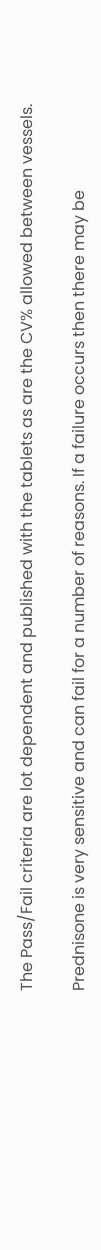The Pass/Fail criteria are lot dependent and published with the tablets as are the CV% allowed between vessels.

Prednisone is very sensitive and can fail for a number of reasons. If a failure occurs then there may be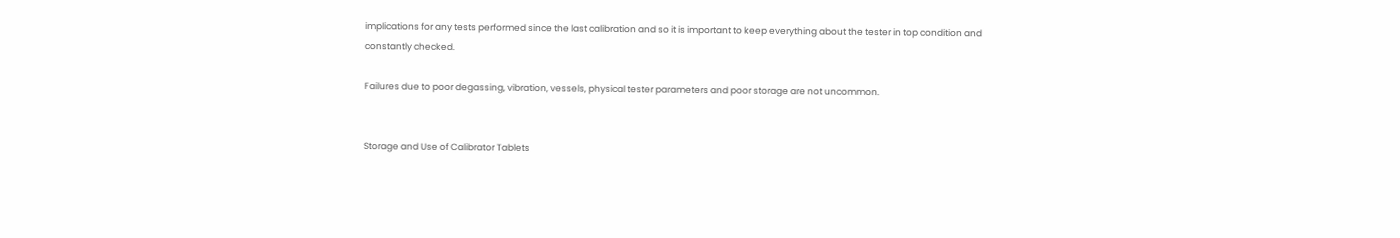implications for any tests performed since the last calibration and so it is important to keep everything about the tester in top condition and constantly checked.

Failures due to poor degassing, vibration, vessels, physical tester parameters and poor storage are not uncommon.


Storage and Use of Calibrator Tablets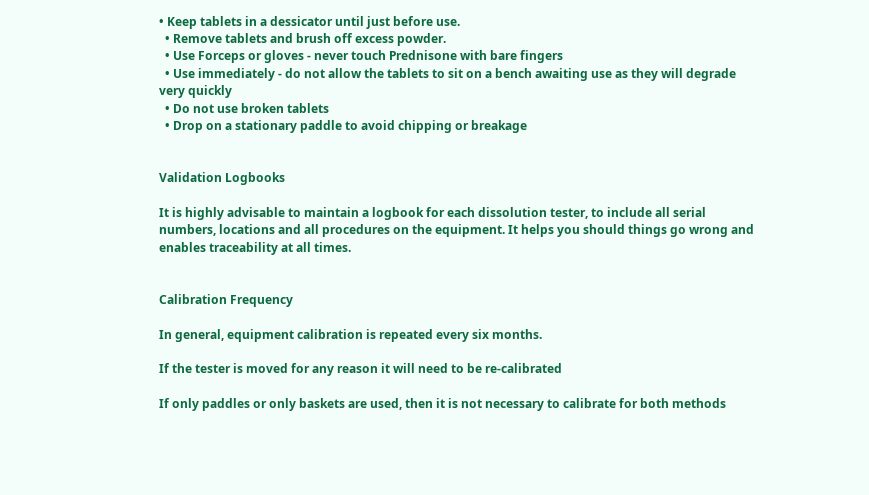• Keep tablets in a dessicator until just before use.
  • Remove tablets and brush off excess powder.
  • Use Forceps or gloves - never touch Prednisone with bare fingers
  • Use immediately - do not allow the tablets to sit on a bench awaiting use as they will degrade very quickly
  • Do not use broken tablets
  • Drop on a stationary paddle to avoid chipping or breakage


Validation Logbooks

It is highly advisable to maintain a logbook for each dissolution tester, to include all serial numbers, locations and all procedures on the equipment. It helps you should things go wrong and enables traceability at all times.


Calibration Frequency

In general, equipment calibration is repeated every six months.

If the tester is moved for any reason it will need to be re-calibrated

If only paddles or only baskets are used, then it is not necessary to calibrate for both methods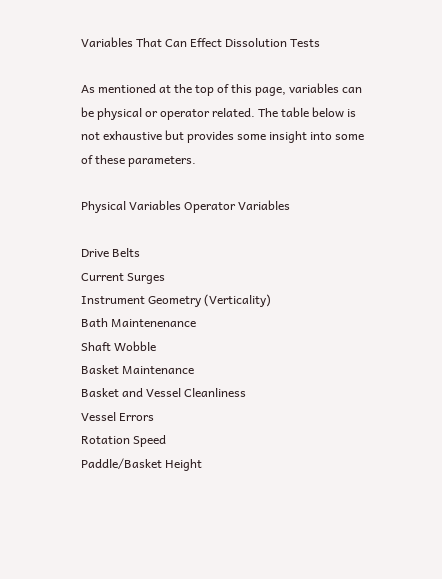Variables That Can Effect Dissolution Tests

As mentioned at the top of this page, variables can be physical or operator related. The table below is not exhaustive but provides some insight into some of these parameters.

Physical Variables Operator Variables

Drive Belts
Current Surges
Instrument Geometry (Verticality)
Bath Maintenenance
Shaft Wobble
Basket Maintenance
Basket and Vessel Cleanliness
Vessel Errors
Rotation Speed
Paddle/Basket Height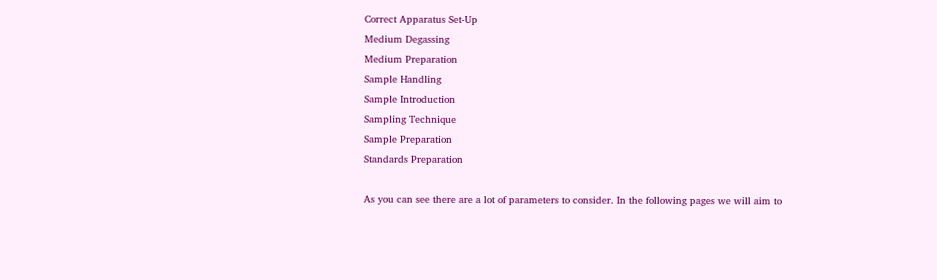Correct Apparatus Set-Up
Medium Degassing
Medium Preparation
Sample Handling
Sample Introduction
Sampling Technique
Sample Preparation
Standards Preparation

As you can see there are a lot of parameters to consider. In the following pages we will aim to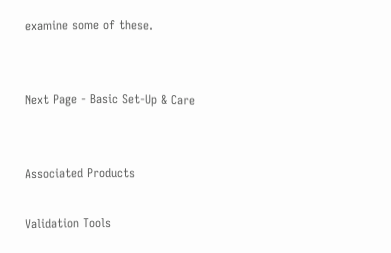examine some of these.


Next Page - Basic Set-Up & Care


Associated Products

Validation Tools